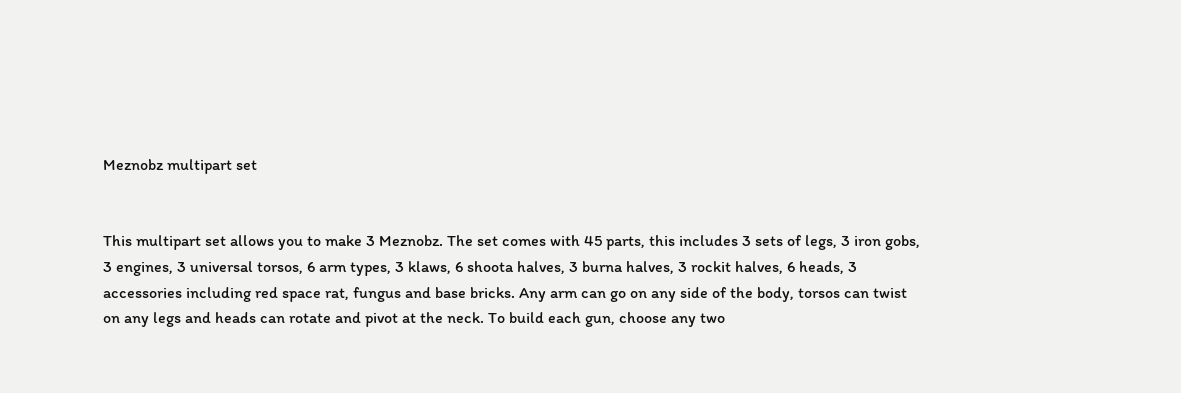Meznobz multipart set


This multipart set allows you to make 3 Meznobz. The set comes with 45 parts, this includes 3 sets of legs, 3 iron gobs, 3 engines, 3 universal torsos, 6 arm types, 3 klaws, 6 shoota halves, 3 burna halves, 3 rockit halves, 6 heads, 3 accessories including red space rat, fungus and base bricks. Any arm can go on any side of the body, torsos can twist on any legs and heads can rotate and pivot at the neck. To build each gun, choose any two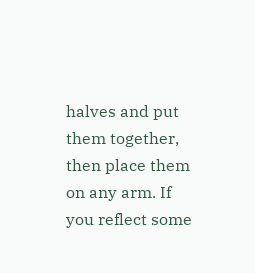halves and put them together, then place them on any arm. If you reflect some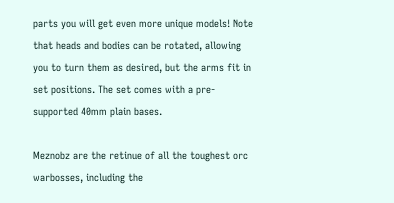parts you will get even more unique models! Note that heads and bodies can be rotated, allowing you to turn them as desired, but the arms fit in set positions. The set comes with a pre-supported 40mm plain bases.

Meznobz are the retinue of all the toughest orc warbosses, including the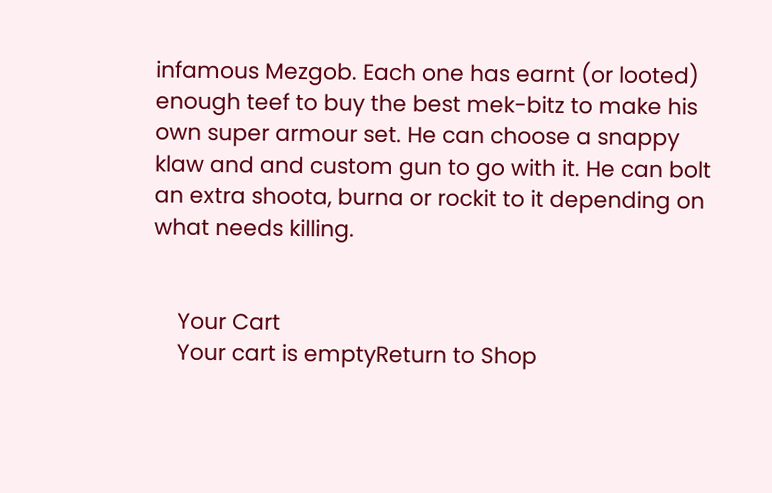infamous Mezgob. Each one has earnt (or looted) enough teef to buy the best mek-bitz to make his own super armour set. He can choose a snappy klaw and and custom gun to go with it. He can bolt an extra shoota, burna or rockit to it depending on what needs killing.


    Your Cart
    Your cart is emptyReturn to Shop